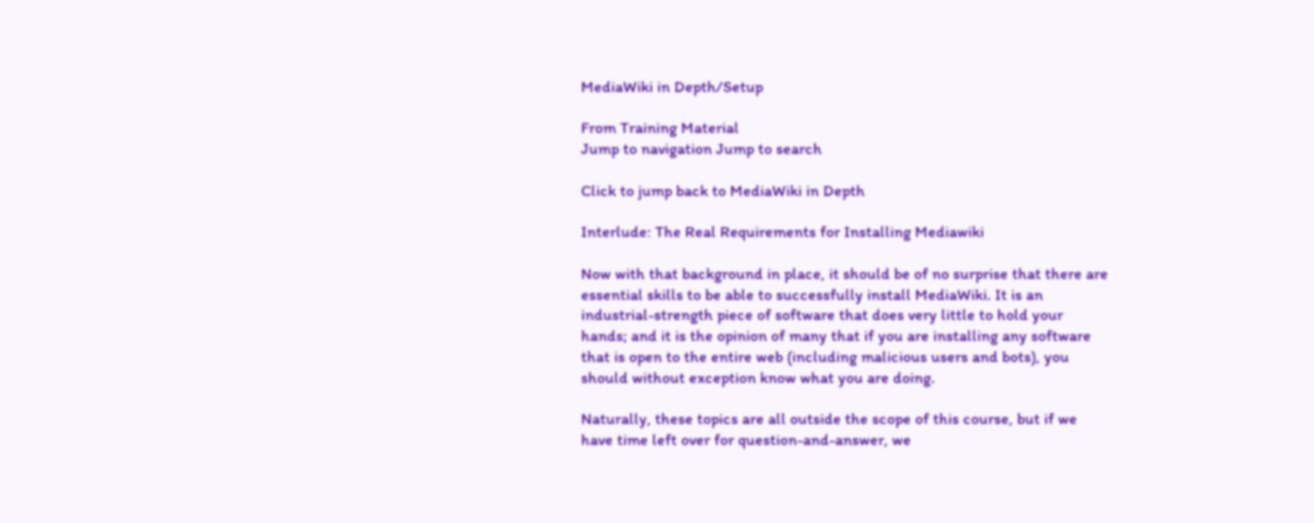MediaWiki in Depth/Setup

From Training Material
Jump to navigation Jump to search

Click to jump back to MediaWiki in Depth

Interlude: The Real Requirements for Installing Mediawiki

Now with that background in place, it should be of no surprise that there are essential skills to be able to successfully install MediaWiki. It is an industrial-strength piece of software that does very little to hold your hands; and it is the opinion of many that if you are installing any software that is open to the entire web (including malicious users and bots), you should without exception know what you are doing.

Naturally, these topics are all outside the scope of this course, but if we have time left over for question-and-answer, we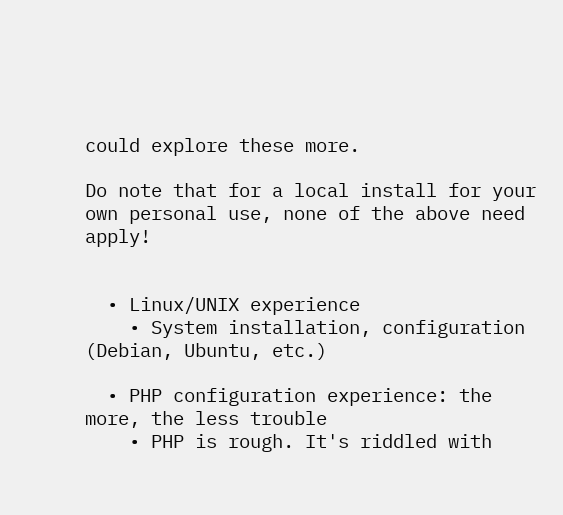could explore these more.

Do note that for a local install for your own personal use, none of the above need apply!


  • Linux/UNIX experience
    • System installation, configuration (Debian, Ubuntu, etc.)

  • PHP configuration experience: the more, the less trouble
    • PHP is rough. It's riddled with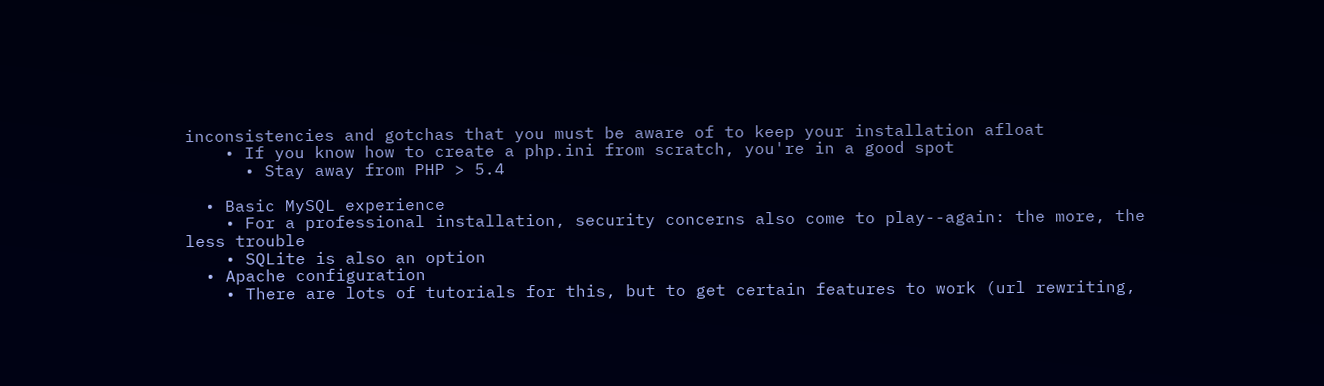inconsistencies and gotchas that you must be aware of to keep your installation afloat
    • If you know how to create a php.ini from scratch, you're in a good spot
      • Stay away from PHP > 5.4

  • Basic MySQL experience
    • For a professional installation, security concerns also come to play--again: the more, the less trouble
    • SQLite is also an option
  • Apache configuration
    • There are lots of tutorials for this, but to get certain features to work (url rewriting,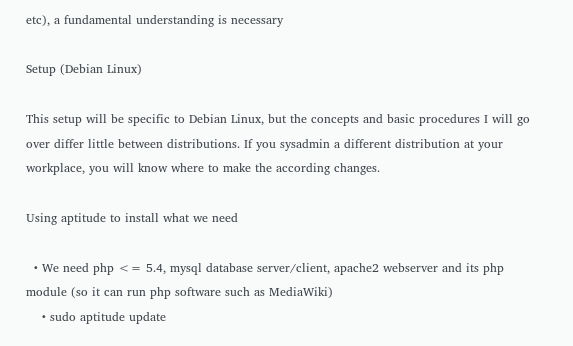etc), a fundamental understanding is necessary

Setup (Debian Linux)

This setup will be specific to Debian Linux, but the concepts and basic procedures I will go over differ little between distributions. If you sysadmin a different distribution at your workplace, you will know where to make the according changes.

Using aptitude to install what we need

  • We need php <= 5.4, mysql database server/client, apache2 webserver and its php module (so it can run php software such as MediaWiki)
    • sudo aptitude update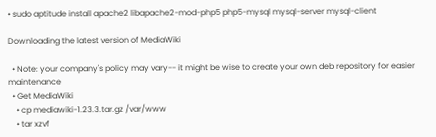• sudo aptitude install apache2 libapache2-mod-php5 php5-mysql mysql-server mysql-client

Downloading the latest version of MediaWiki

  • Note: your company's policy may vary-- it might be wise to create your own deb repository for easier maintenance
  • Get MediaWiki
    • cp mediawiki-1.23.3.tar.gz /var/www
    • tar xzvf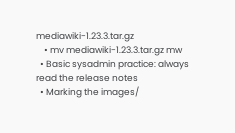mediawiki-1.23.3.tar.gz
    • mv mediawiki-1.23.3.tar.gz mw
  • Basic sysadmin practice: always read the release notes
  • Marking the images/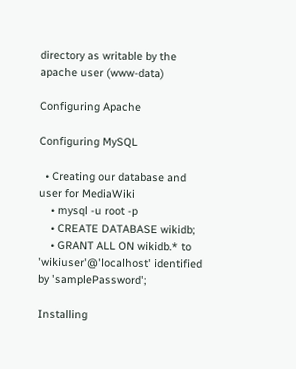directory as writable by the apache user (www-data)

Configuring Apache

Configuring MySQL

  • Creating our database and user for MediaWiki
    • mysql -u root -p
    • CREATE DATABASE wikidb;
    • GRANT ALL ON wikidb.* to 'wikiuser'@'localhost' identified by 'samplePassword';

Installing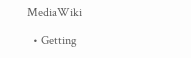MediaWiki

  • Getting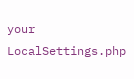your LocalSettings.php